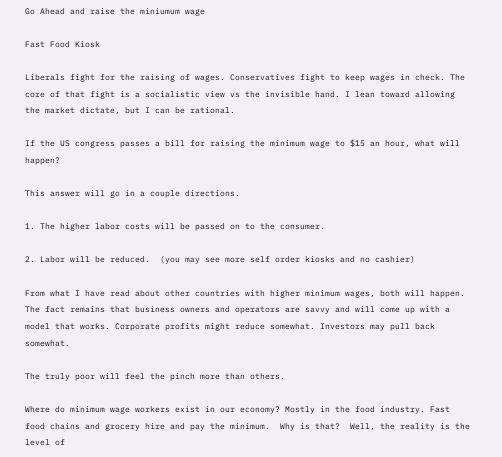Go Ahead and raise the miniumum wage

Fast Food Kiosk

Liberals fight for the raising of wages. Conservatives fight to keep wages in check. The core of that fight is a socialistic view vs the invisible hand. I lean toward allowing the market dictate, but I can be rational.

If the US congress passes a bill for raising the minimum wage to $15 an hour, what will happen?

This answer will go in a couple directions.

1. The higher labor costs will be passed on to the consumer.

2. Labor will be reduced.  (you may see more self order kiosks and no cashier)

From what I have read about other countries with higher minimum wages, both will happen. The fact remains that business owners and operators are savvy and will come up with a model that works. Corporate profits might reduce somewhat. Investors may pull back somewhat.

The truly poor will feel the pinch more than others.

Where do minimum wage workers exist in our economy? Mostly in the food industry. Fast food chains and grocery hire and pay the minimum.  Why is that?  Well, the reality is the level of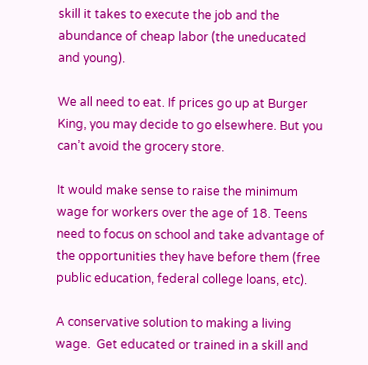skill it takes to execute the job and the abundance of cheap labor (the uneducated and young).

We all need to eat. If prices go up at Burger King, you may decide to go elsewhere. But you can’t avoid the grocery store.

It would make sense to raise the minimum wage for workers over the age of 18. Teens need to focus on school and take advantage of the opportunities they have before them (free public education, federal college loans, etc).

A conservative solution to making a living wage.  Get educated or trained in a skill and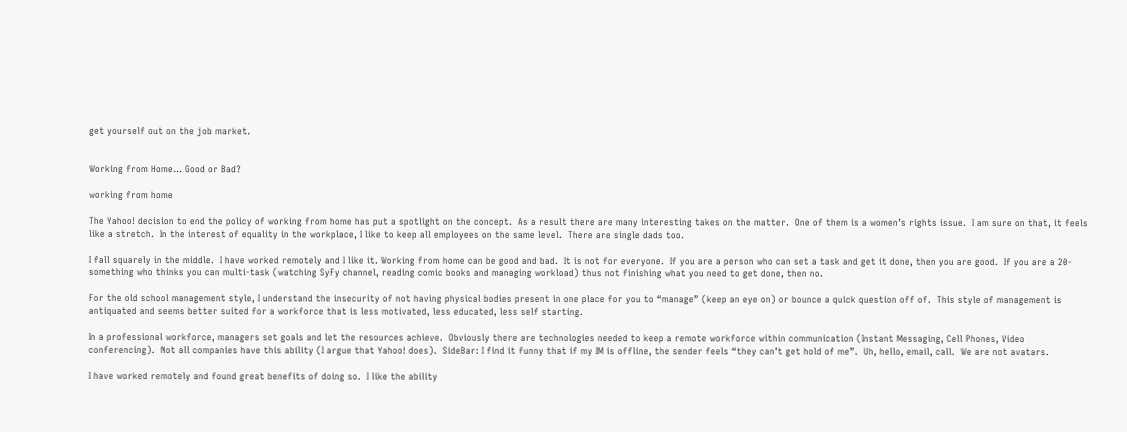get yourself out on the job market.


Working from Home… Good or Bad?

working from home

The Yahoo! decision to end the policy of working from home has put a spotlight on the concept.  As a result there are many interesting takes on the matter.  One of them is a women’s rights issue.  I am sure on that, it feels like a stretch.  In the interest of equality in the workplace, I like to keep all employees on the same level.  There are single dads too.

I fall squarely in the middle.  I have worked remotely and I like it. Working from home can be good and bad.  It is not for everyone.  If you are a person who can set a task and get it done, then you are good.  If you are a 20-something who thinks you can multi-task (watching SyFy channel, reading comic books and managing workload) thus not finishing what you need to get done, then no.

For the old school management style, I understand the insecurity of not having physical bodies present in one place for you to “manage” (keep an eye on) or bounce a quick question off of.  This style of management is antiquated and seems better suited for a workforce that is less motivated, less educated, less self starting.

In a professional workforce, managers set goals and let the resources achieve.  Obviously there are technologies needed to keep a remote workforce within communication (Instant Messaging, Cell Phones, Video conferencing).  Not all companies have this ability (I argue that Yahoo! does).  SideBar: I find it funny that if my IM is offline, the sender feels “they can’t get hold of me”.  Uh, hello, email, call.  We are not avatars.

I have worked remotely and found great benefits of doing so.  I like the ability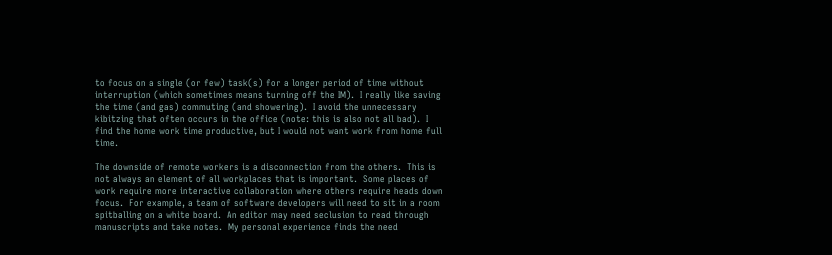to focus on a single (or few) task(s) for a longer period of time without interruption (which sometimes means turning off the IM).  I really like saving the time (and gas) commuting (and showering).  I avoid the unnecessary kibitzing that often occurs in the office (note: this is also not all bad).  I find the home work time productive, but I would not want work from home full time.

The downside of remote workers is a disconnection from the others.  This is not always an element of all workplaces that is important.  Some places of work require more interactive collaboration where others require heads down focus.  For example, a team of software developers will need to sit in a room spitballing on a white board.  An editor may need seclusion to read through manuscripts and take notes.  My personal experience finds the need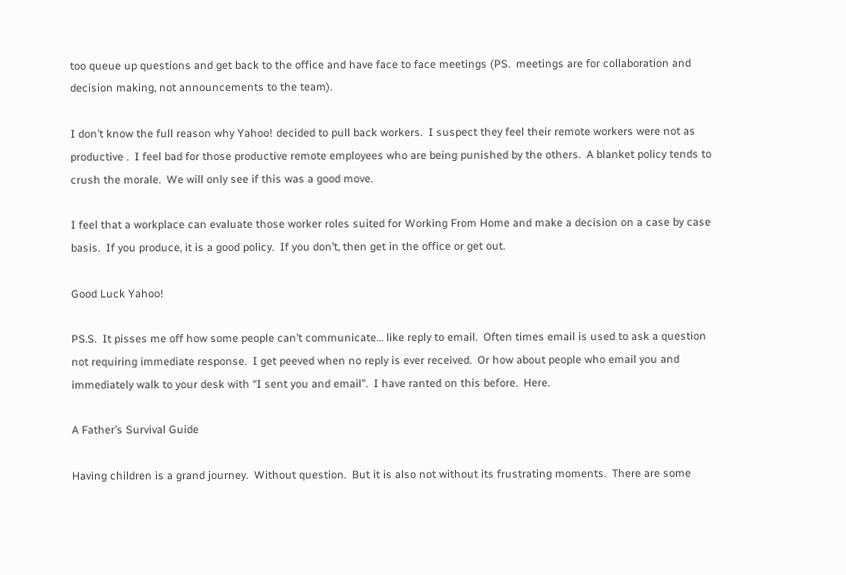too queue up questions and get back to the office and have face to face meetings (PS.  meetings are for collaboration and decision making, not announcements to the team).

I don’t know the full reason why Yahoo! decided to pull back workers.  I suspect they feel their remote workers were not as productive .  I feel bad for those productive remote employees who are being punished by the others.  A blanket policy tends to crush the morale.  We will only see if this was a good move.

I feel that a workplace can evaluate those worker roles suited for Working From Home and make a decision on a case by case basis.  If you produce, it is a good policy.  If you don’t, then get in the office or get out.

Good Luck Yahoo!

PS.S.  It pisses me off how some people can’t communicate… like reply to email.  Often times email is used to ask a question not requiring immediate response.  I get peeved when no reply is ever received.  Or how about people who email you and immediately walk to your desk with “I sent you and email”.  I have ranted on this before.  Here.

A Father’s Survival Guide

Having children is a grand journey.  Without question.  But it is also not without its frustrating moments.  There are some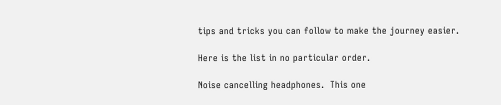tips and tricks you can follow to make the journey easier.

Here is the list in no particular order.

Noise cancelling headphones.  This one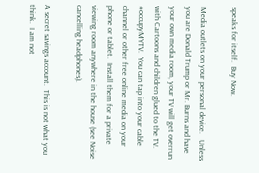speaks for itself.  Buy Now.

Media outlets on your personal device.   Unless you are Donald Trump or Mr. Burns and have your own media room, your TV will get overrun with Cartoons and children glued to the TV.  #occupyMYTV.  You can tap into your cable channel or other free online media on your phone or tablet.  Install them for a private viewing room anywhere in the house (see Noise cancelling headphones).

A secret savings account.  This is not what you think.  I am not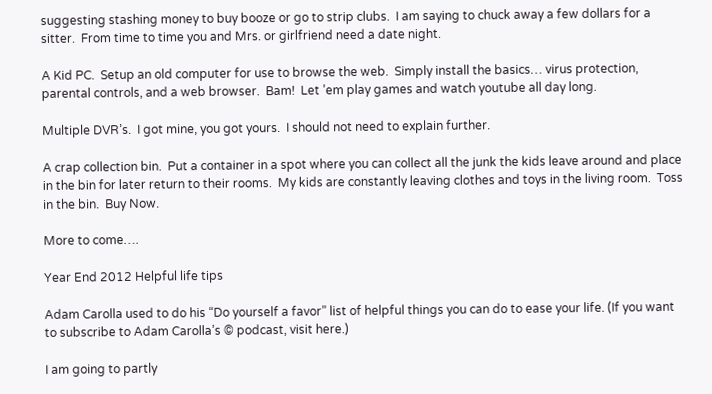suggesting stashing money to buy booze or go to strip clubs.  I am saying to chuck away a few dollars for a sitter.  From time to time you and Mrs. or girlfriend need a date night.

A Kid PC.  Setup an old computer for use to browse the web.  Simply install the basics… virus protection, parental controls, and a web browser.  Bam!  Let ’em play games and watch youtube all day long.

Multiple DVR’s.  I got mine, you got yours.  I should not need to explain further.

A crap collection bin.  Put a container in a spot where you can collect all the junk the kids leave around and place in the bin for later return to their rooms.  My kids are constantly leaving clothes and toys in the living room.  Toss in the bin.  Buy Now.

More to come….

Year End 2012 Helpful life tips

Adam Carolla used to do his “Do yourself a favor” list of helpful things you can do to ease your life. (If you want to subscribe to Adam Carolla’s © podcast, visit here.)

I am going to partly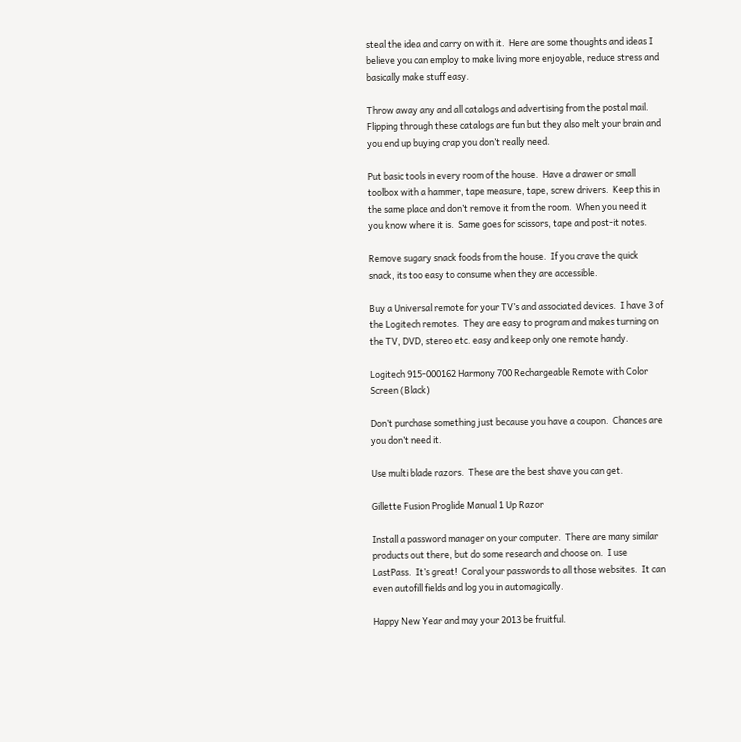steal the idea and carry on with it.  Here are some thoughts and ideas I believe you can employ to make living more enjoyable, reduce stress and basically make stuff easy.

Throw away any and all catalogs and advertising from the postal mail.  Flipping through these catalogs are fun but they also melt your brain and you end up buying crap you don’t really need.

Put basic tools in every room of the house.  Have a drawer or small toolbox with a hammer, tape measure, tape, screw drivers.  Keep this in the same place and don’t remove it from the room.  When you need it you know where it is.  Same goes for scissors, tape and post-it notes.

Remove sugary snack foods from the house.  If you crave the quick snack, its too easy to consume when they are accessible.

Buy a Universal remote for your TV’s and associated devices.  I have 3 of the Logitech remotes.  They are easy to program and makes turning on the TV, DVD, stereo etc. easy and keep only one remote handy.

Logitech 915-000162 Harmony 700 Rechargeable Remote with Color Screen (Black)

Don’t purchase something just because you have a coupon.  Chances are you don’t need it.

Use multi blade razors.  These are the best shave you can get.

Gillette Fusion Proglide Manual 1 Up Razor

Install a password manager on your computer.  There are many similar products out there, but do some research and choose on.  I use LastPass.  It’s great!  Coral your passwords to all those websites.  It can even autofill fields and log you in automagically.

Happy New Year and may your 2013 be fruitful.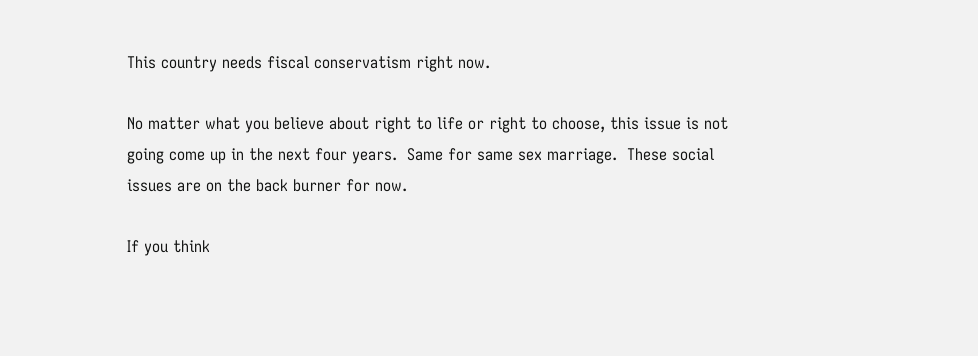This country needs fiscal conservatism right now.

No matter what you believe about right to life or right to choose, this issue is not going come up in the next four years.  Same for same sex marriage.  These social issues are on the back burner for now.

If you think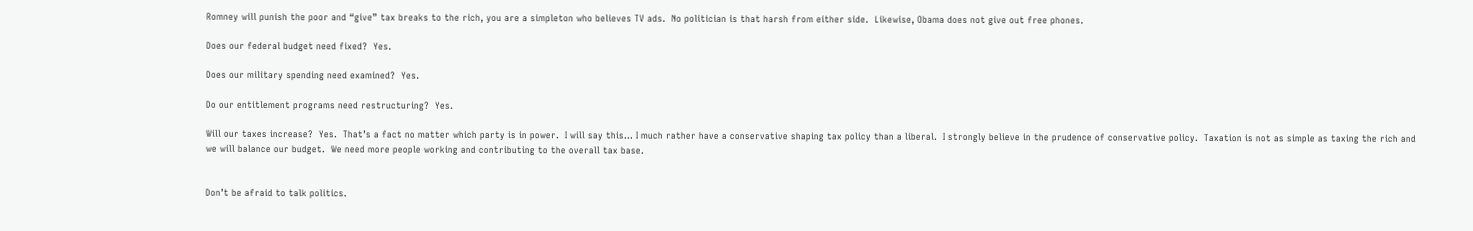Romney will punish the poor and “give” tax breaks to the rich, you are a simpleton who believes TV ads.  No politician is that harsh from either side.  Likewise, Obama does not give out free phones.

Does our federal budget need fixed?  Yes.

Does our military spending need examined?  Yes.

Do our entitlement programs need restructuring?  Yes.

Will our taxes increase?  Yes.  That’s a fact no matter which party is in power.  I will say this… I much rather have a conservative shaping tax policy than a liberal.  I strongly believe in the prudence of conservative policy.  Taxation is not as simple as taxing the rich and we will balance our budget.  We need more people working and contributing to the overall tax base.


Don’t be afraid to talk politics.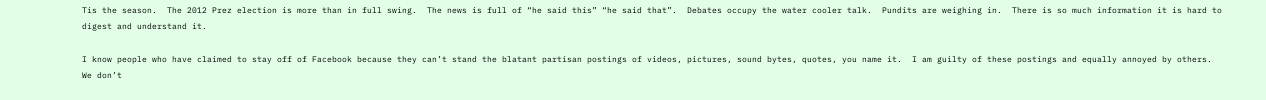Tis the season.  The 2012 Prez election is more than in full swing.  The news is full of “he said this” “he said that”.  Debates occupy the water cooler talk.  Pundits are weighing in.  There is so much information it is hard to digest and understand it.

I know people who have claimed to stay off of Facebook because they can’t stand the blatant partisan postings of videos, pictures, sound bytes, quotes, you name it.  I am guilty of these postings and equally annoyed by others.  We don’t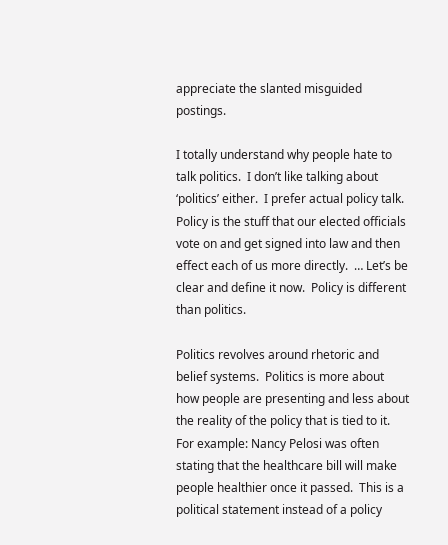appreciate the slanted misguided postings.

I totally understand why people hate to talk politics.  I don’t like talking about ‘politics’ either.  I prefer actual policy talk.  Policy is the stuff that our elected officials vote on and get signed into law and then effect each of us more directly.  … Let’s be clear and define it now.  Policy is different than politics.

Politics revolves around rhetoric and belief systems.  Politics is more about how people are presenting and less about the reality of the policy that is tied to it.  For example: Nancy Pelosi was often stating that the healthcare bill will make people healthier once it passed.  This is a political statement instead of a policy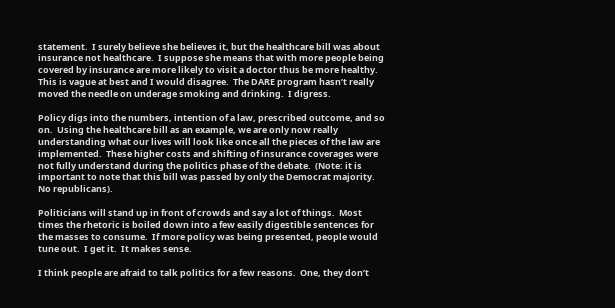statement.  I surely believe she believes it, but the healthcare bill was about insurance not healthcare.  I suppose she means that with more people being covered by insurance are more likely to visit a doctor thus be more healthy.  This is vague at best and I would disagree.  The DARE program hasn’t really moved the needle on underage smoking and drinking.  I digress.

Policy digs into the numbers, intention of a law, prescribed outcome, and so on.  Using the healthcare bill as an example, we are only now really understanding what our lives will look like once all the pieces of the law are implemented.  These higher costs and shifting of insurance coverages were not fully understand during the politics phase of the debate.  (Note: it is important to note that this bill was passed by only the Democrat majority.  No republicans).

Politicians will stand up in front of crowds and say a lot of things.  Most times the rhetoric is boiled down into a few easily digestible sentences for the masses to consume.  If more policy was being presented, people would tune out.  I get it.  It makes sense.

I think people are afraid to talk politics for a few reasons.  One, they don’t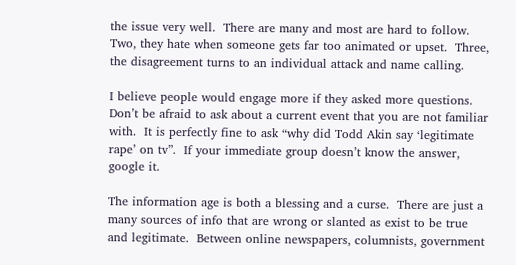the issue very well.  There are many and most are hard to follow.  Two, they hate when someone gets far too animated or upset.  Three, the disagreement turns to an individual attack and name calling.

I believe people would engage more if they asked more questions.  Don’t be afraid to ask about a current event that you are not familiar with.  It is perfectly fine to ask “why did Todd Akin say ‘legitimate rape’ on tv”.  If your immediate group doesn’t know the answer, google it.

The information age is both a blessing and a curse.  There are just a many sources of info that are wrong or slanted as exist to be true and legitimate.  Between online newspapers, columnists, government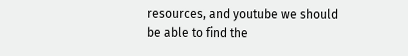resources, and youtube we should be able to find the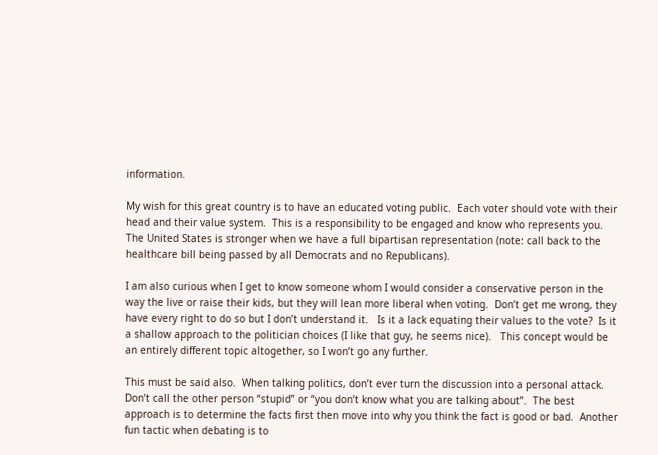information.

My wish for this great country is to have an educated voting public.  Each voter should vote with their head and their value system.  This is a responsibility to be engaged and know who represents you.  The United States is stronger when we have a full bipartisan representation (note: call back to the healthcare bill being passed by all Democrats and no Republicans).

I am also curious when I get to know someone whom I would consider a conservative person in the way the live or raise their kids, but they will lean more liberal when voting.  Don’t get me wrong, they have every right to do so but I don’t understand it.   Is it a lack equating their values to the vote?  Is it a shallow approach to the politician choices (I like that guy, he seems nice).   This concept would be an entirely different topic altogether, so I won’t go any further.

This must be said also.  When talking politics, don’t ever turn the discussion into a personal attack.  Don’t call the other person “stupid” or “you don’t know what you are talking about”.  The best approach is to determine the facts first then move into why you think the fact is good or bad.  Another fun tactic when debating is to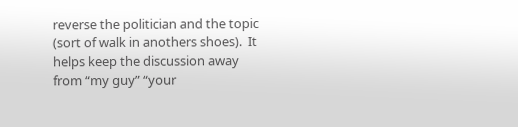reverse the politician and the topic (sort of walk in anothers shoes).  It helps keep the discussion away from “my guy” “your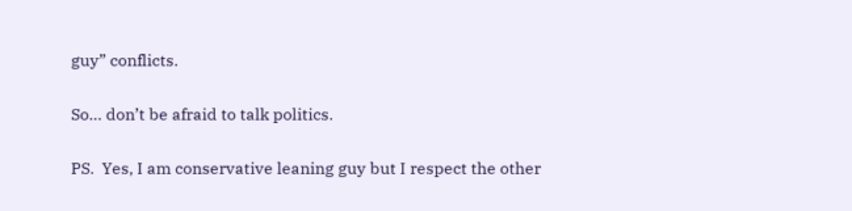guy” conflicts.

So… don’t be afraid to talk politics.

PS.  Yes, I am conservative leaning guy but I respect the other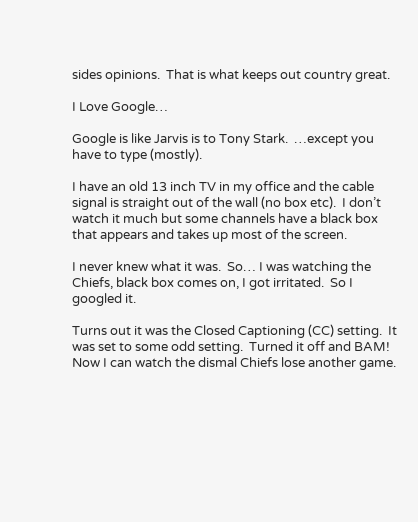sides opinions.  That is what keeps out country great.

I Love Google…

Google is like Jarvis is to Tony Stark.  …except you have to type (mostly).

I have an old 13 inch TV in my office and the cable signal is straight out of the wall (no box etc).  I don’t watch it much but some channels have a black box that appears and takes up most of the screen.

I never knew what it was.  So… I was watching the Chiefs, black box comes on, I got irritated.  So I googled it.

Turns out it was the Closed Captioning (CC) setting.  It was set to some odd setting.  Turned it off and BAM!  Now I can watch the dismal Chiefs lose another game.